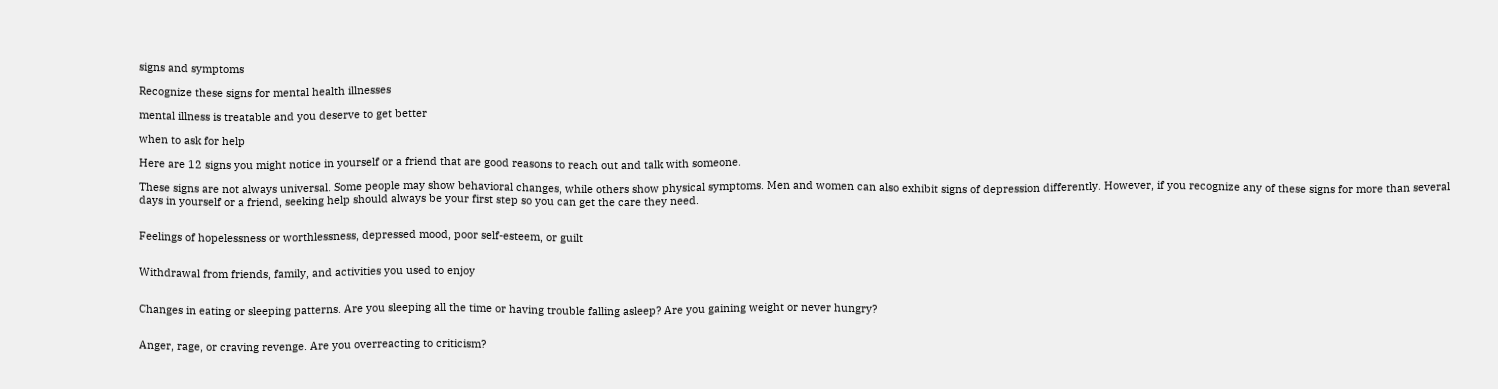signs and symptoms

Recognize these signs for mental health illnesses

mental illness is treatable and you deserve to get better

when to ask for help

Here are 12 signs you might notice in yourself or a friend that are good reasons to reach out and talk with someone.

These signs are not always universal. Some people may show behavioral changes, while others show physical symptoms. Men and women can also exhibit signs of depression differently. However, if you recognize any of these signs for more than several days in yourself or a friend, seeking help should always be your first step so you can get the care they need.


Feelings of hopelessness or worthlessness, depressed mood, poor self-esteem, or guilt


Withdrawal from friends, family, and activities you used to enjoy


Changes in eating or sleeping patterns. Are you sleeping all the time or having trouble falling asleep? Are you gaining weight or never hungry?


Anger, rage, or craving revenge. Are you overreacting to criticism?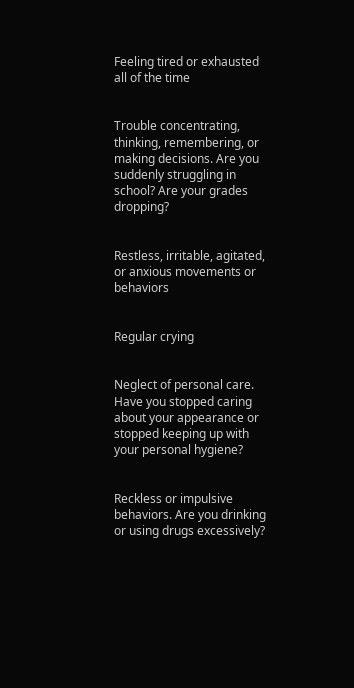Feeling tired or exhausted all of the time


Trouble concentrating, thinking, remembering, or making decisions. Are you suddenly struggling in school? Are your grades dropping?


Restless, irritable, agitated, or anxious movements or behaviors


Regular crying


Neglect of personal care. Have you stopped caring about your appearance or stopped keeping up with your personal hygiene?


Reckless or impulsive behaviors. Are you drinking or using drugs excessively?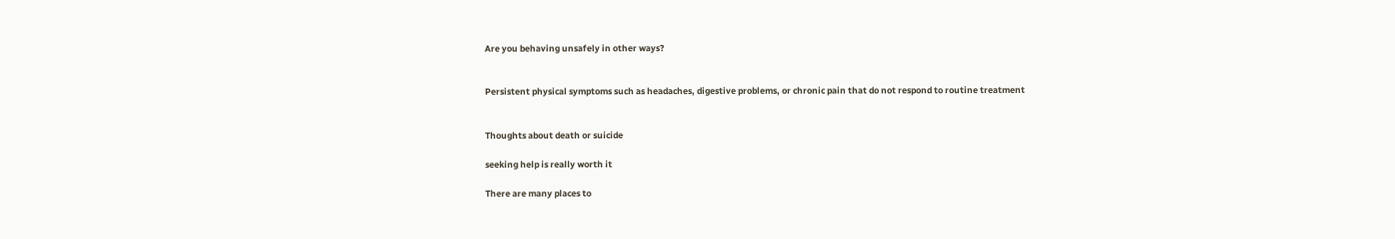Are you behaving unsafely in other ways?


Persistent physical symptoms such as headaches, digestive problems, or chronic pain that do not respond to routine treatment


Thoughts about death or suicide

seeking help is really worth it

There are many places to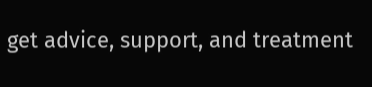get advice, support, and treatment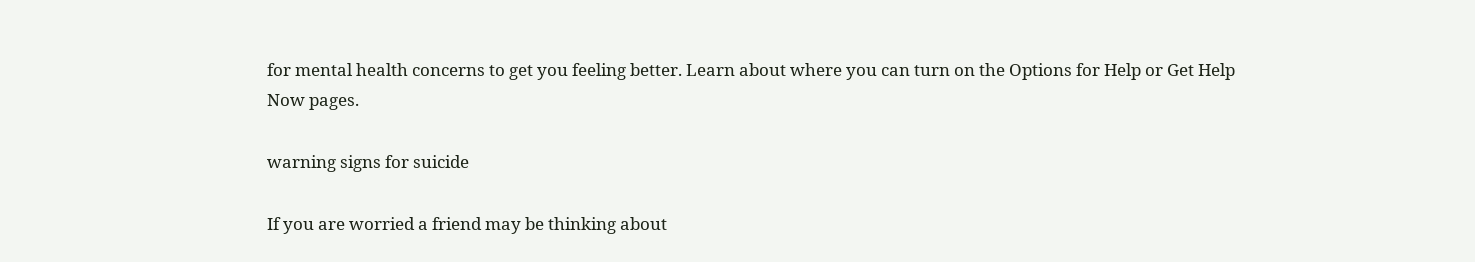for mental health concerns to get you feeling better. Learn about where you can turn on the Options for Help or Get Help Now pages.

warning signs for suicide

If you are worried a friend may be thinking about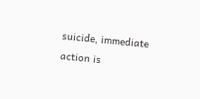suicide, immediate action is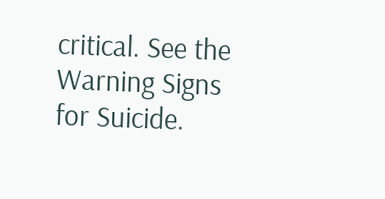critical. See the Warning Signs for Suicide.